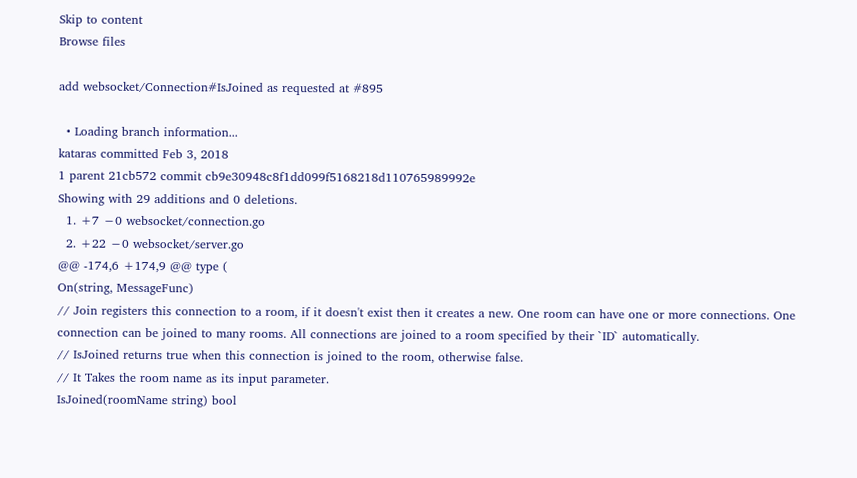Skip to content
Browse files

add websocket/Connection#IsJoined as requested at #895

  • Loading branch information...
kataras committed Feb 3, 2018
1 parent 21cb572 commit cb9e30948c8f1dd099f5168218d110765989992e
Showing with 29 additions and 0 deletions.
  1. +7 −0 websocket/connection.go
  2. +22 −0 websocket/server.go
@@ -174,6 +174,9 @@ type (
On(string, MessageFunc)
// Join registers this connection to a room, if it doesn't exist then it creates a new. One room can have one or more connections. One connection can be joined to many rooms. All connections are joined to a room specified by their `ID` automatically.
// IsJoined returns true when this connection is joined to the room, otherwise false.
// It Takes the room name as its input parameter.
IsJoined(roomName string) bool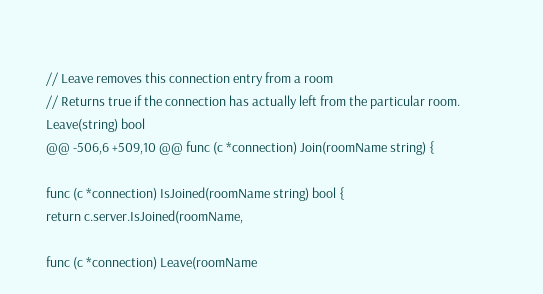// Leave removes this connection entry from a room
// Returns true if the connection has actually left from the particular room.
Leave(string) bool
@@ -506,6 +509,10 @@ func (c *connection) Join(roomName string) {

func (c *connection) IsJoined(roomName string) bool {
return c.server.IsJoined(roomName,

func (c *connection) Leave(roomName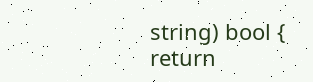string) bool {
return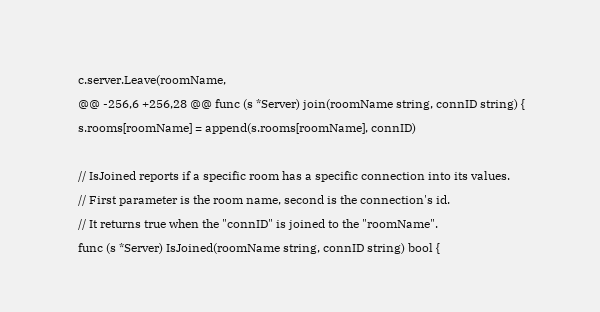c.server.Leave(roomName,
@@ -256,6 +256,28 @@ func (s *Server) join(roomName string, connID string) {
s.rooms[roomName] = append(s.rooms[roomName], connID)

// IsJoined reports if a specific room has a specific connection into its values.
// First parameter is the room name, second is the connection's id.
// It returns true when the "connID" is joined to the "roomName".
func (s *Server) IsJoined(roomName string, connID string) bool {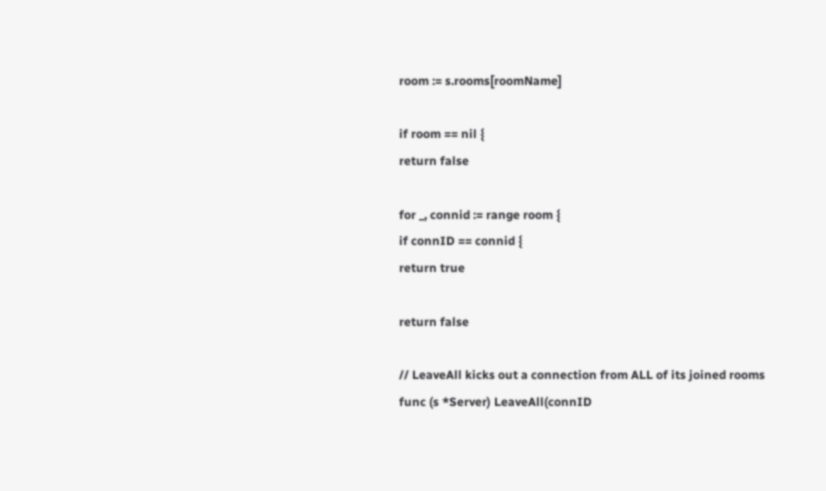room := s.rooms[roomName]

if room == nil {
return false

for _, connid := range room {
if connID == connid {
return true

return false

// LeaveAll kicks out a connection from ALL of its joined rooms
func (s *Server) LeaveAll(connID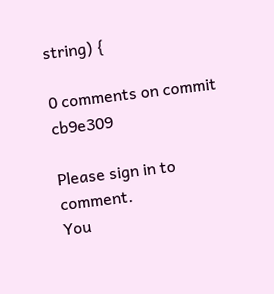string) {

0 comments on commit cb9e309

Please sign in to comment.
You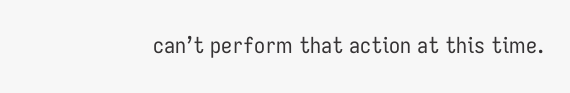can’t perform that action at this time.